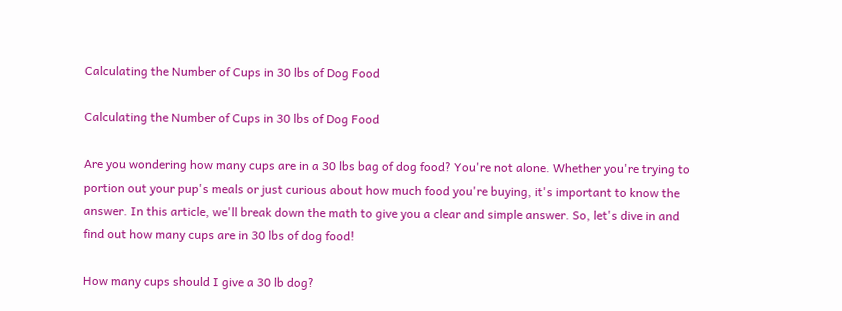Calculating the Number of Cups in 30 lbs of Dog Food

Calculating the Number of Cups in 30 lbs of Dog Food

Are you wondering how many cups are in a 30 lbs bag of dog food? You're not alone. Whether you're trying to portion out your pup's meals or just curious about how much food you're buying, it's important to know the answer. In this article, we'll break down the math to give you a clear and simple answer. So, let's dive in and find out how many cups are in 30 lbs of dog food!

How many cups should I give a 30 lb dog?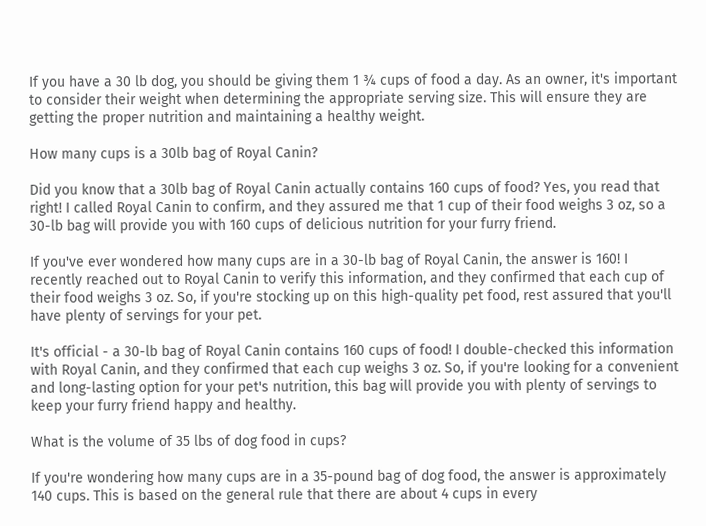If you have a 30 lb dog, you should be giving them 1 ¾ cups of food a day. As an owner, it's important to consider their weight when determining the appropriate serving size. This will ensure they are getting the proper nutrition and maintaining a healthy weight.

How many cups is a 30lb bag of Royal Canin?

Did you know that a 30lb bag of Royal Canin actually contains 160 cups of food? Yes, you read that right! I called Royal Canin to confirm, and they assured me that 1 cup of their food weighs 3 oz, so a 30-lb bag will provide you with 160 cups of delicious nutrition for your furry friend.

If you've ever wondered how many cups are in a 30-lb bag of Royal Canin, the answer is 160! I recently reached out to Royal Canin to verify this information, and they confirmed that each cup of their food weighs 3 oz. So, if you're stocking up on this high-quality pet food, rest assured that you'll have plenty of servings for your pet.

It's official - a 30-lb bag of Royal Canin contains 160 cups of food! I double-checked this information with Royal Canin, and they confirmed that each cup weighs 3 oz. So, if you're looking for a convenient and long-lasting option for your pet's nutrition, this bag will provide you with plenty of servings to keep your furry friend happy and healthy.

What is the volume of 35 lbs of dog food in cups?

If you're wondering how many cups are in a 35-pound bag of dog food, the answer is approximately 140 cups. This is based on the general rule that there are about 4 cups in every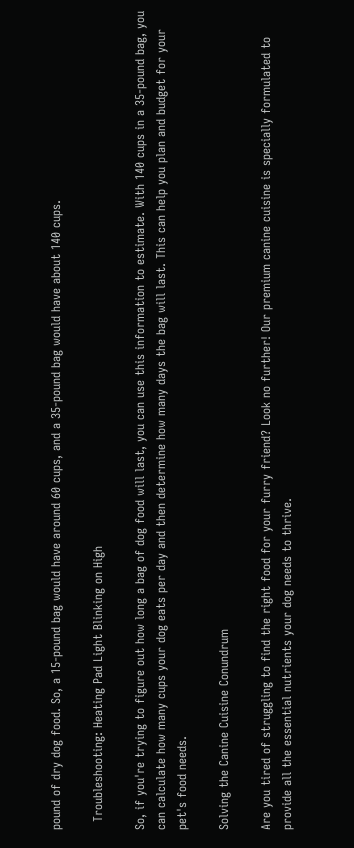pound of dry dog food. So, a 15-pound bag would have around 60 cups, and a 35-pound bag would have about 140 cups.

  Troubleshooting: Heating Pad Light Blinking on High

So, if you're trying to figure out how long a bag of dog food will last, you can use this information to estimate. With 140 cups in a 35-pound bag, you can calculate how many cups your dog eats per day and then determine how many days the bag will last. This can help you plan and budget for your pet's food needs.

Solving the Canine Cuisine Conundrum

Are you tired of struggling to find the right food for your furry friend? Look no further! Our premium canine cuisine is specially formulated to provide all the essential nutrients your dog needs to thrive.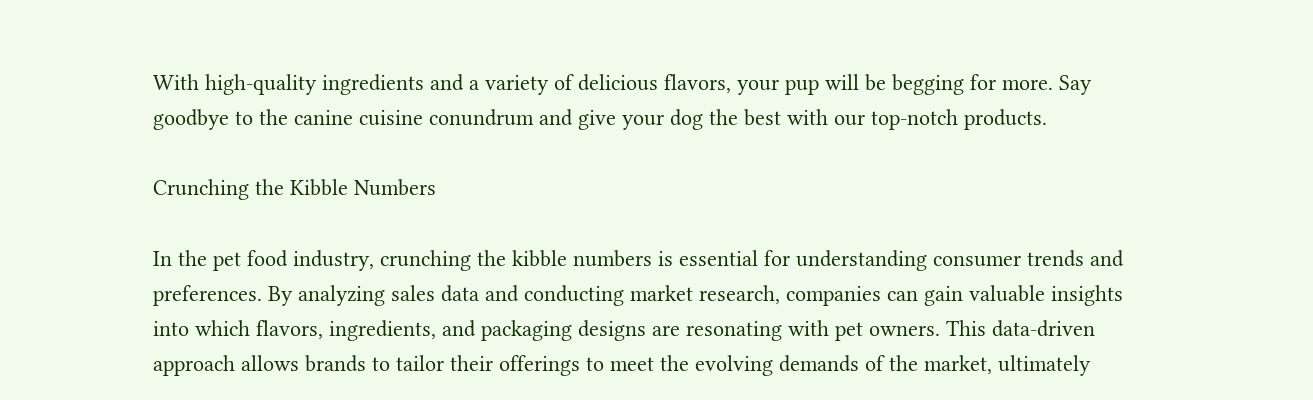With high-quality ingredients and a variety of delicious flavors, your pup will be begging for more. Say goodbye to the canine cuisine conundrum and give your dog the best with our top-notch products.

Crunching the Kibble Numbers

In the pet food industry, crunching the kibble numbers is essential for understanding consumer trends and preferences. By analyzing sales data and conducting market research, companies can gain valuable insights into which flavors, ingredients, and packaging designs are resonating with pet owners. This data-driven approach allows brands to tailor their offerings to meet the evolving demands of the market, ultimately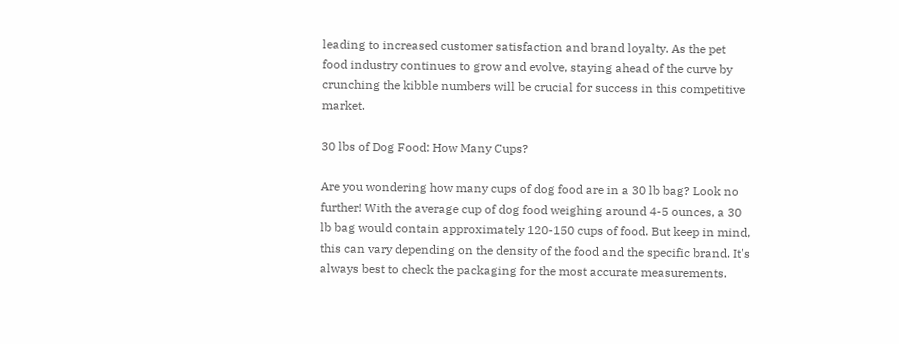leading to increased customer satisfaction and brand loyalty. As the pet food industry continues to grow and evolve, staying ahead of the curve by crunching the kibble numbers will be crucial for success in this competitive market.

30 lbs of Dog Food: How Many Cups?

Are you wondering how many cups of dog food are in a 30 lb bag? Look no further! With the average cup of dog food weighing around 4-5 ounces, a 30 lb bag would contain approximately 120-150 cups of food. But keep in mind, this can vary depending on the density of the food and the specific brand. It's always best to check the packaging for the most accurate measurements.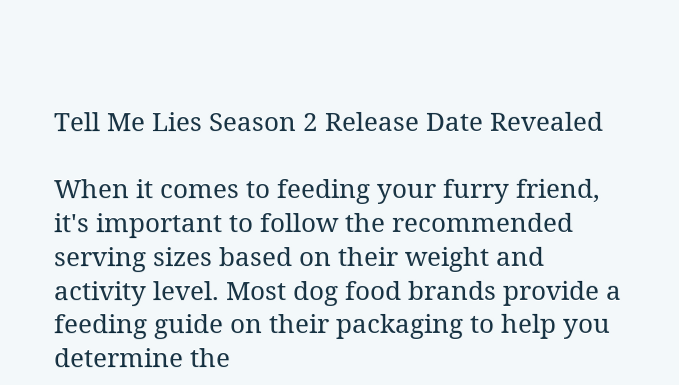Tell Me Lies Season 2 Release Date Revealed

When it comes to feeding your furry friend, it's important to follow the recommended serving sizes based on their weight and activity level. Most dog food brands provide a feeding guide on their packaging to help you determine the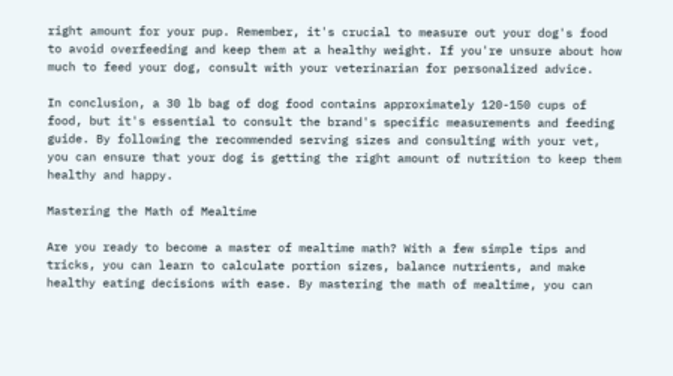right amount for your pup. Remember, it's crucial to measure out your dog's food to avoid overfeeding and keep them at a healthy weight. If you're unsure about how much to feed your dog, consult with your veterinarian for personalized advice.

In conclusion, a 30 lb bag of dog food contains approximately 120-150 cups of food, but it's essential to consult the brand's specific measurements and feeding guide. By following the recommended serving sizes and consulting with your vet, you can ensure that your dog is getting the right amount of nutrition to keep them healthy and happy.

Mastering the Math of Mealtime

Are you ready to become a master of mealtime math? With a few simple tips and tricks, you can learn to calculate portion sizes, balance nutrients, and make healthy eating decisions with ease. By mastering the math of mealtime, you can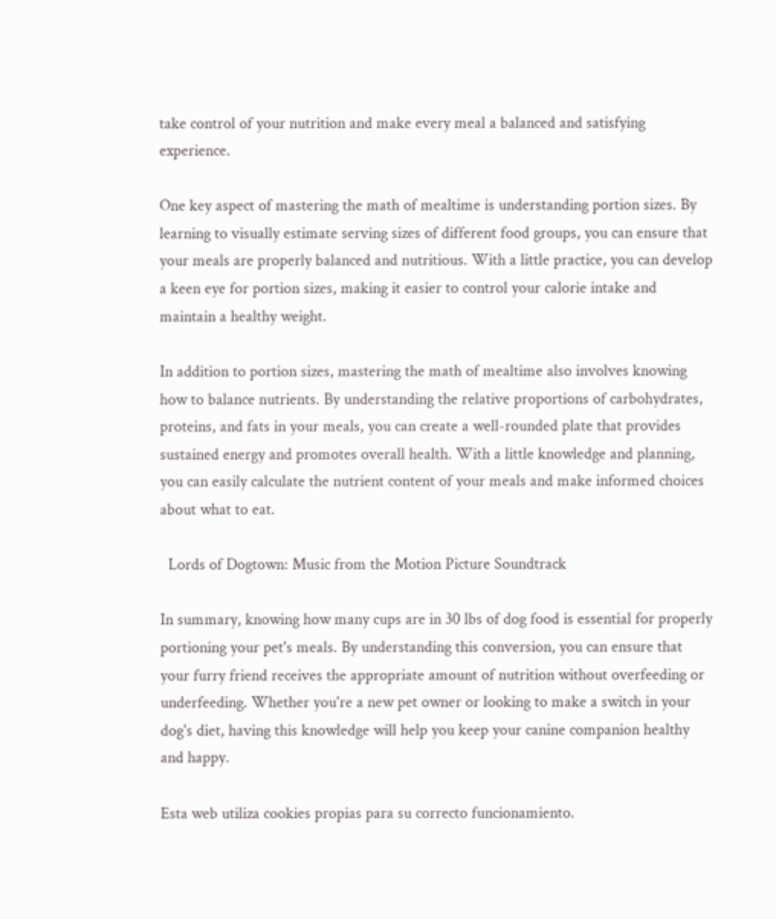take control of your nutrition and make every meal a balanced and satisfying experience.

One key aspect of mastering the math of mealtime is understanding portion sizes. By learning to visually estimate serving sizes of different food groups, you can ensure that your meals are properly balanced and nutritious. With a little practice, you can develop a keen eye for portion sizes, making it easier to control your calorie intake and maintain a healthy weight.

In addition to portion sizes, mastering the math of mealtime also involves knowing how to balance nutrients. By understanding the relative proportions of carbohydrates, proteins, and fats in your meals, you can create a well-rounded plate that provides sustained energy and promotes overall health. With a little knowledge and planning, you can easily calculate the nutrient content of your meals and make informed choices about what to eat.

  Lords of Dogtown: Music from the Motion Picture Soundtrack

In summary, knowing how many cups are in 30 lbs of dog food is essential for properly portioning your pet's meals. By understanding this conversion, you can ensure that your furry friend receives the appropriate amount of nutrition without overfeeding or underfeeding. Whether you're a new pet owner or looking to make a switch in your dog's diet, having this knowledge will help you keep your canine companion healthy and happy.

Esta web utiliza cookies propias para su correcto funcionamiento.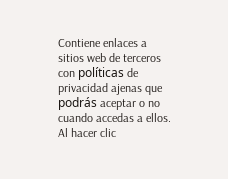Contiene enlaces a sitios web de terceros con políticas de privacidad ajenas que podrás aceptar o no cuando accedas a ellos. Al hacer clic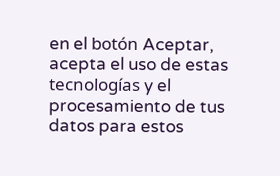en el botón Aceptar, acepta el uso de estas tecnologías y el procesamiento de tus datos para estos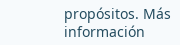propósitos. Más información